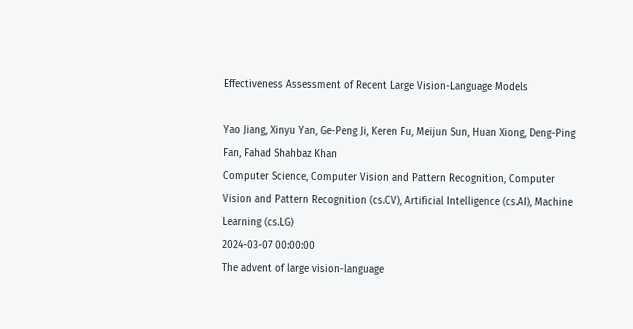Effectiveness Assessment of Recent Large Vision-Language Models

Yao Jiang, Xinyu Yan, Ge-Peng Ji, Keren Fu, Meijun Sun, Huan Xiong, Deng-Ping Fan, Fahad Shahbaz Khan
Computer Science, Computer Vision and Pattern Recognition, Computer Vision and Pattern Recognition (cs.CV), Artificial Intelligence (cs.AI), Machine Learning (cs.LG)
2024-03-07 00:00:00
The advent of large vision-language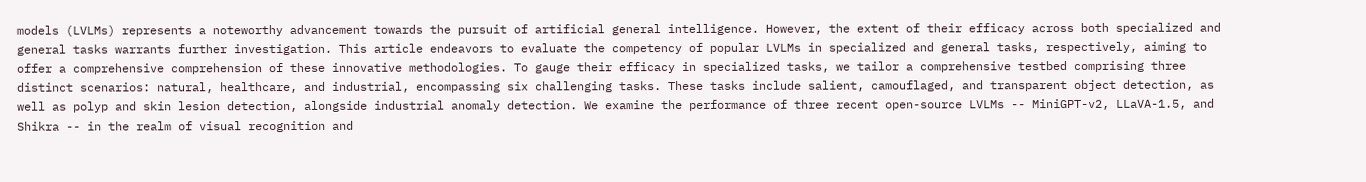models (LVLMs) represents a noteworthy advancement towards the pursuit of artificial general intelligence. However, the extent of their efficacy across both specialized and general tasks warrants further investigation. This article endeavors to evaluate the competency of popular LVLMs in specialized and general tasks, respectively, aiming to offer a comprehensive comprehension of these innovative methodologies. To gauge their efficacy in specialized tasks, we tailor a comprehensive testbed comprising three distinct scenarios: natural, healthcare, and industrial, encompassing six challenging tasks. These tasks include salient, camouflaged, and transparent object detection, as well as polyp and skin lesion detection, alongside industrial anomaly detection. We examine the performance of three recent open-source LVLMs -- MiniGPT-v2, LLaVA-1.5, and Shikra -- in the realm of visual recognition and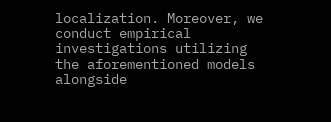localization. Moreover, we conduct empirical investigations utilizing the aforementioned models alongside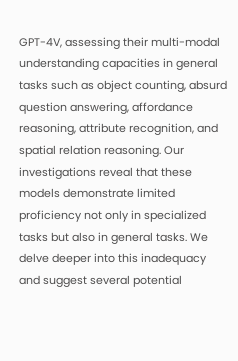GPT-4V, assessing their multi-modal understanding capacities in general tasks such as object counting, absurd question answering, affordance reasoning, attribute recognition, and spatial relation reasoning. Our investigations reveal that these models demonstrate limited proficiency not only in specialized tasks but also in general tasks. We delve deeper into this inadequacy and suggest several potential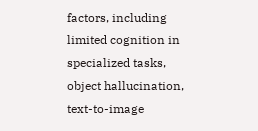factors, including limited cognition in specialized tasks, object hallucination, text-to-image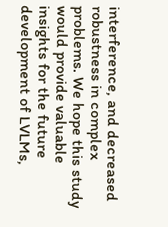interference, and decreased robustness in complex problems. We hope this study would provide valuable insights for the future development of LVLMs,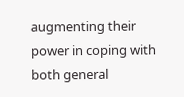augmenting their power in coping with both general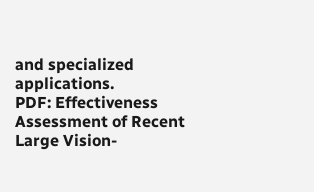and specialized applications.
PDF: Effectiveness Assessment of Recent Large Vision-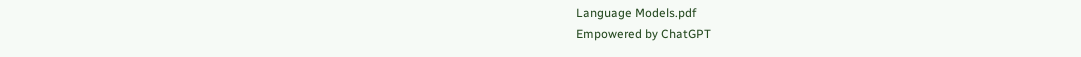Language Models.pdf
Empowered by ChatGPT